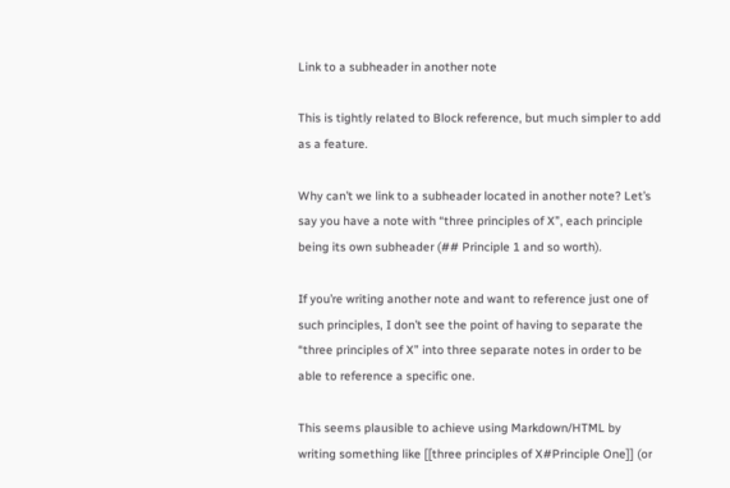Link to a subheader in another note

This is tightly related to Block reference, but much simpler to add as a feature.

Why can’t we link to a subheader located in another note? Let’s say you have a note with “three principles of X”, each principle being its own subheader (## Principle 1 and so worth).

If you’re writing another note and want to reference just one of such principles, I don’t see the point of having to separate the “three principles of X” into three separate notes in order to be able to reference a specific one.

This seems plausible to achieve using Markdown/HTML by writing something like [[three principles of X#Principle One]] (or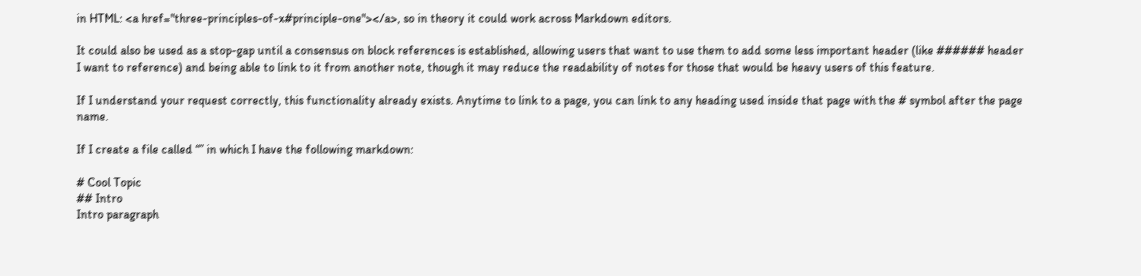in HTML: <a href="three-principles-of-x#principle-one"></a>, so in theory it could work across Markdown editors.

It could also be used as a stop-gap until a consensus on block references is established, allowing users that want to use them to add some less important header (like ###### header I want to reference) and being able to link to it from another note, though it may reduce the readability of notes for those that would be heavy users of this feature.

If I understand your request correctly, this functionality already exists. Anytime to link to a page, you can link to any heading used inside that page with the # symbol after the page name.

If I create a file called “” in which I have the following markdown:

# Cool Topic
## Intro
Intro paragraph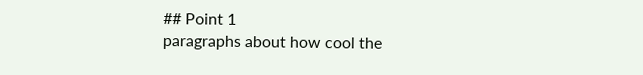## Point 1
paragraphs about how cool the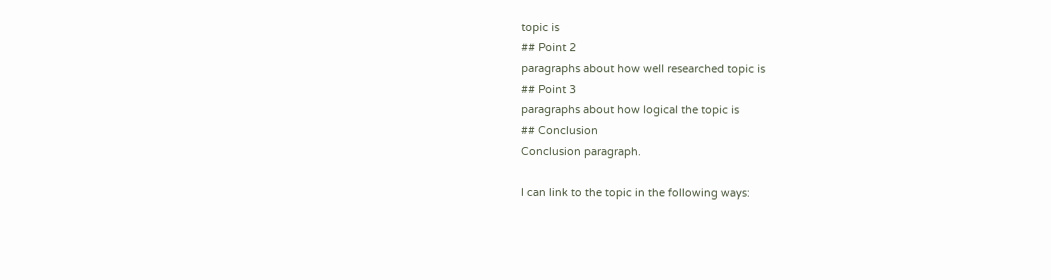topic is
## Point 2
paragraphs about how well researched topic is
## Point 3
paragraphs about how logical the topic is
## Conclusion
Conclusion paragraph.

I can link to the topic in the following ways: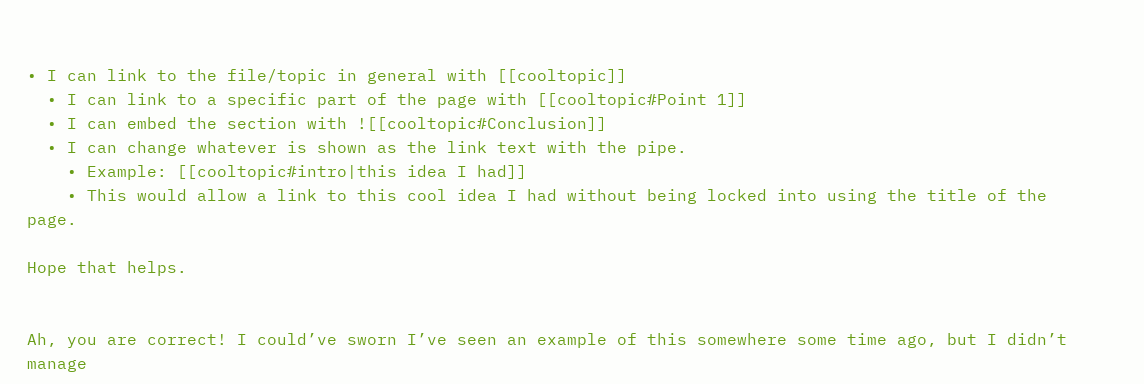• I can link to the file/topic in general with [[cooltopic]]
  • I can link to a specific part of the page with [[cooltopic#Point 1]]
  • I can embed the section with ![[cooltopic#Conclusion]]
  • I can change whatever is shown as the link text with the pipe.
    • Example: [[cooltopic#intro|this idea I had]]
    • This would allow a link to this cool idea I had without being locked into using the title of the page.

Hope that helps.


Ah, you are correct! I could’ve sworn I’ve seen an example of this somewhere some time ago, but I didn’t manage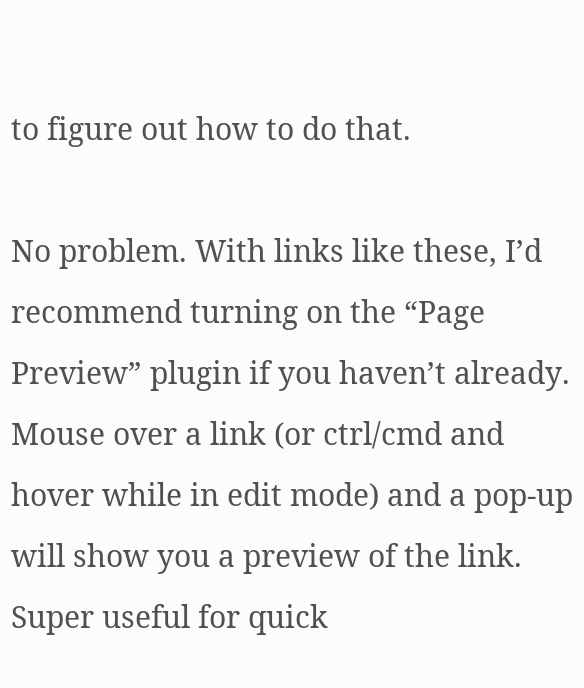to figure out how to do that.

No problem. With links like these, I’d recommend turning on the “Page Preview” plugin if you haven’t already. Mouse over a link (or ctrl/cmd and hover while in edit mode) and a pop-up will show you a preview of the link. Super useful for quick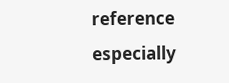reference especially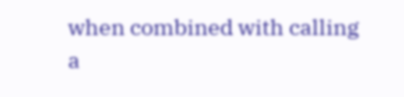when combined with calling a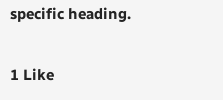specific heading.

1 Like